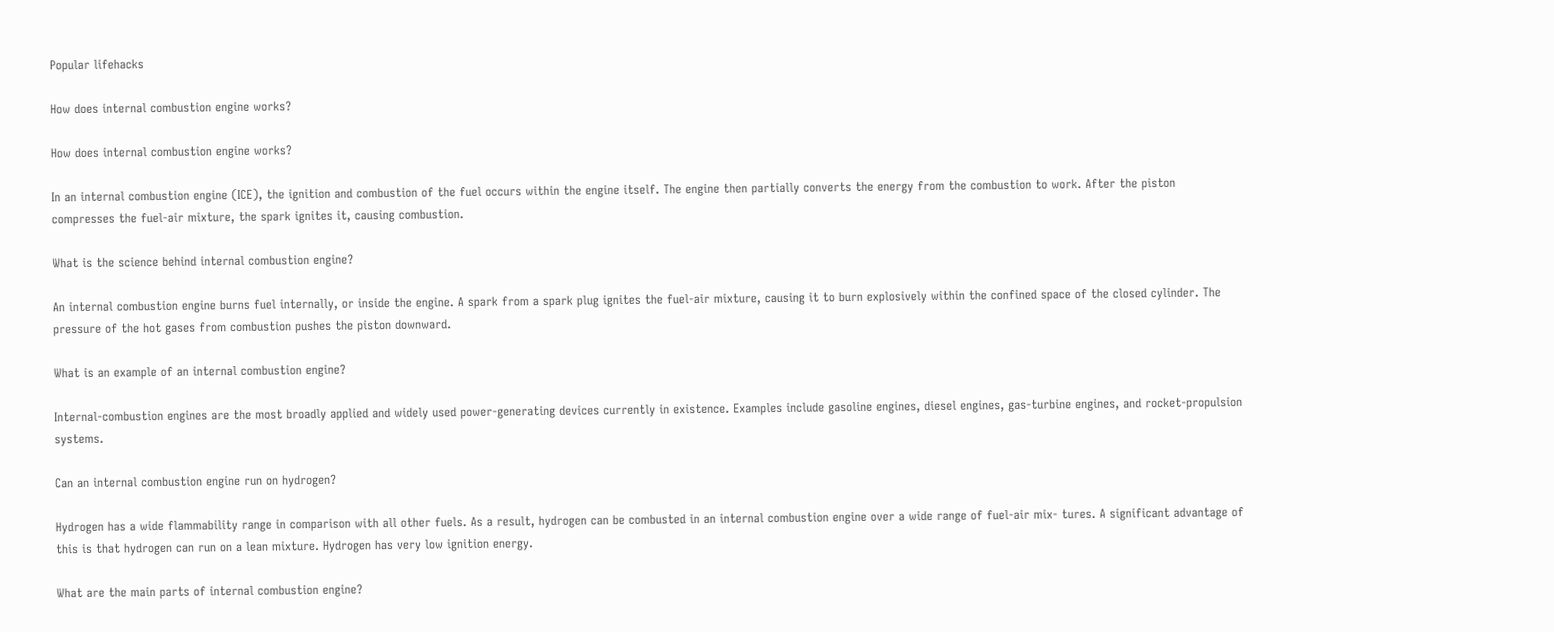Popular lifehacks

How does internal combustion engine works?

How does internal combustion engine works?

In an internal combustion engine (ICE), the ignition and combustion of the fuel occurs within the engine itself. The engine then partially converts the energy from the combustion to work. After the piston compresses the fuel-air mixture, the spark ignites it, causing combustion.

What is the science behind internal combustion engine?

An internal combustion engine burns fuel internally, or inside the engine. A spark from a spark plug ignites the fuel-air mixture, causing it to burn explosively within the confined space of the closed cylinder. The pressure of the hot gases from combustion pushes the piston downward.

What is an example of an internal combustion engine?

Internal-combustion engines are the most broadly applied and widely used power-generating devices currently in existence. Examples include gasoline engines, diesel engines, gas-turbine engines, and rocket-propulsion systems.

Can an internal combustion engine run on hydrogen?

Hydrogen has a wide flammability range in comparison with all other fuels. As a result, hydrogen can be combusted in an internal combustion engine over a wide range of fuel-air mix- tures. A significant advantage of this is that hydrogen can run on a lean mixture. Hydrogen has very low ignition energy.

What are the main parts of internal combustion engine?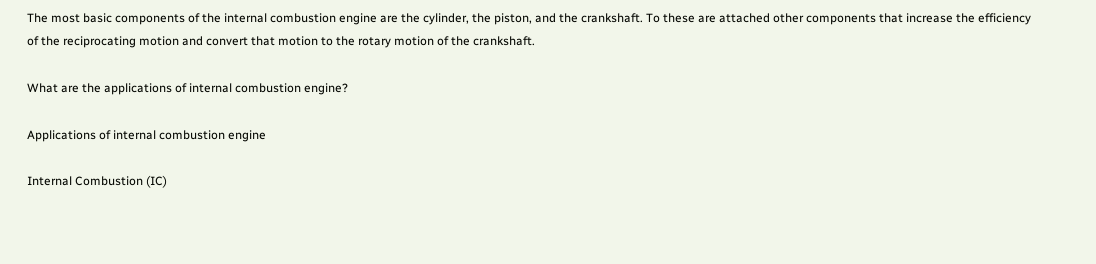The most basic components of the internal combustion engine are the cylinder, the piston, and the crankshaft. To these are attached other components that increase the efficiency of the reciprocating motion and convert that motion to the rotary motion of the crankshaft.

What are the applications of internal combustion engine?

Applications of internal combustion engine

Internal Combustion (IC)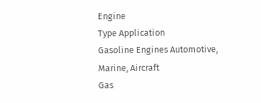Engine
Type Application
Gasoline Engines Automotive, Marine, Aircraft
Gas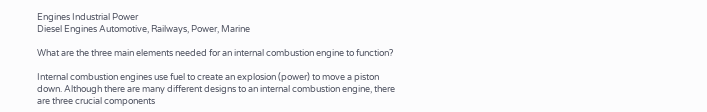Engines Industrial Power
Diesel Engines Automotive, Railways, Power, Marine

What are the three main elements needed for an internal combustion engine to function?

Internal combustion engines use fuel to create an explosion (power) to move a piston down. Although there are many different designs to an internal combustion engine, there are three crucial components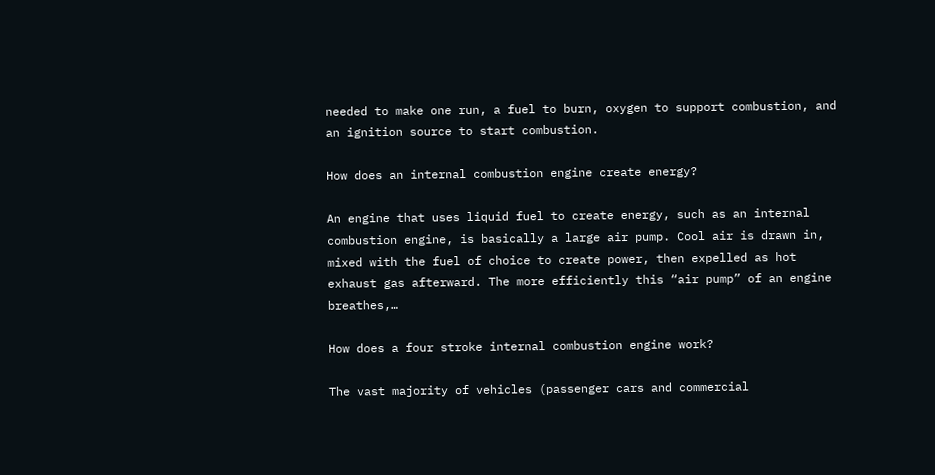needed to make one run, a fuel to burn, oxygen to support combustion, and an ignition source to start combustion.

How does an internal combustion engine create energy?

An engine that uses liquid fuel to create energy, such as an internal combustion engine, is basically a large air pump. Cool air is drawn in, mixed with the fuel of choice to create power, then expelled as hot exhaust gas afterward. The more efficiently this “air pump” of an engine breathes,…

How does a four stroke internal combustion engine work?

The vast majority of vehicles (passenger cars and commercial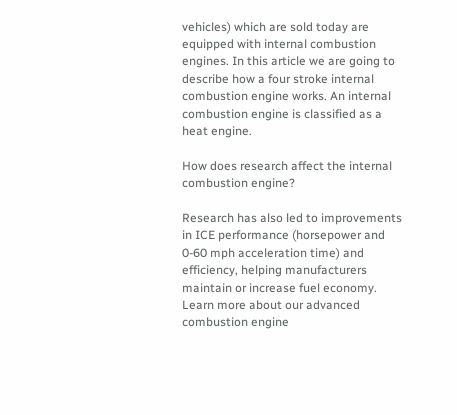vehicles) which are sold today are equipped with internal combustion engines. In this article we are going to describe how a four stroke internal combustion engine works. An internal combustion engine is classified as a heat engine.

How does research affect the internal combustion engine?

Research has also led to improvements in ICE performance (horsepower and 0-60 mph acceleration time) and efficiency, helping manufacturers maintain or increase fuel economy. Learn more about our advanced combustion engine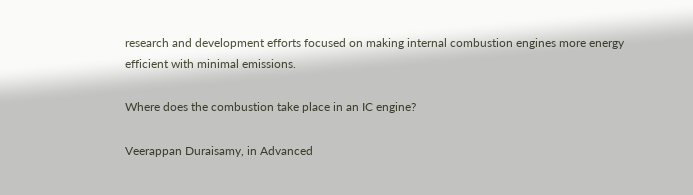research and development efforts focused on making internal combustion engines more energy efficient with minimal emissions.

Where does the combustion take place in an IC engine?

Veerappan Duraisamy, in Advanced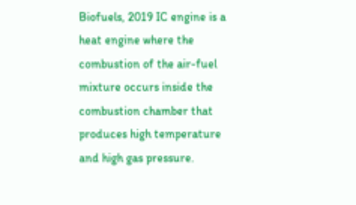Biofuels, 2019 IC engine is a heat engine where the combustion of the air-fuel mixture occurs inside the combustion chamber that produces high temperature and high gas pressure.